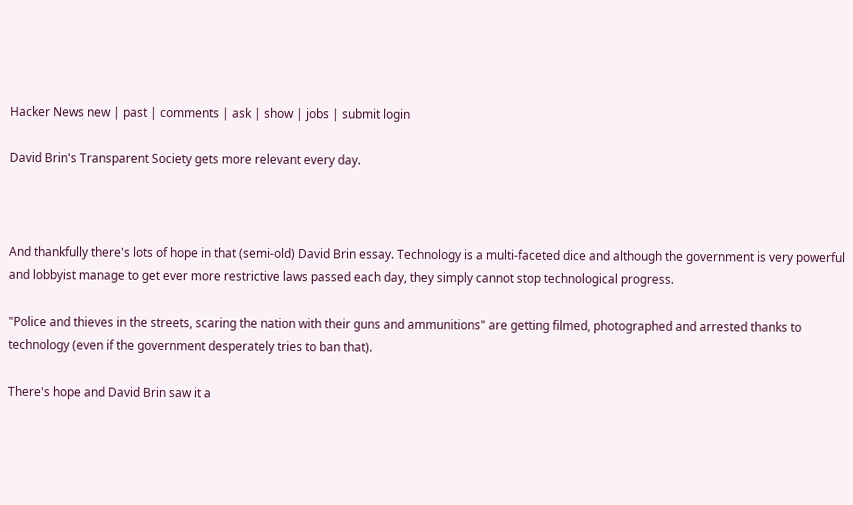Hacker News new | past | comments | ask | show | jobs | submit login

David Brin's Transparent Society gets more relevant every day.



And thankfully there's lots of hope in that (semi-old) David Brin essay. Technology is a multi-faceted dice and although the government is very powerful and lobbyist manage to get ever more restrictive laws passed each day, they simply cannot stop technological progress.

"Police and thieves in the streets, scaring the nation with their guns and ammunitions" are getting filmed, photographed and arrested thanks to technology (even if the government desperately tries to ban that).

There's hope and David Brin saw it a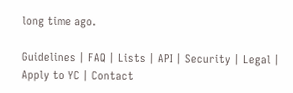long time ago.

Guidelines | FAQ | Lists | API | Security | Legal | Apply to YC | Contact